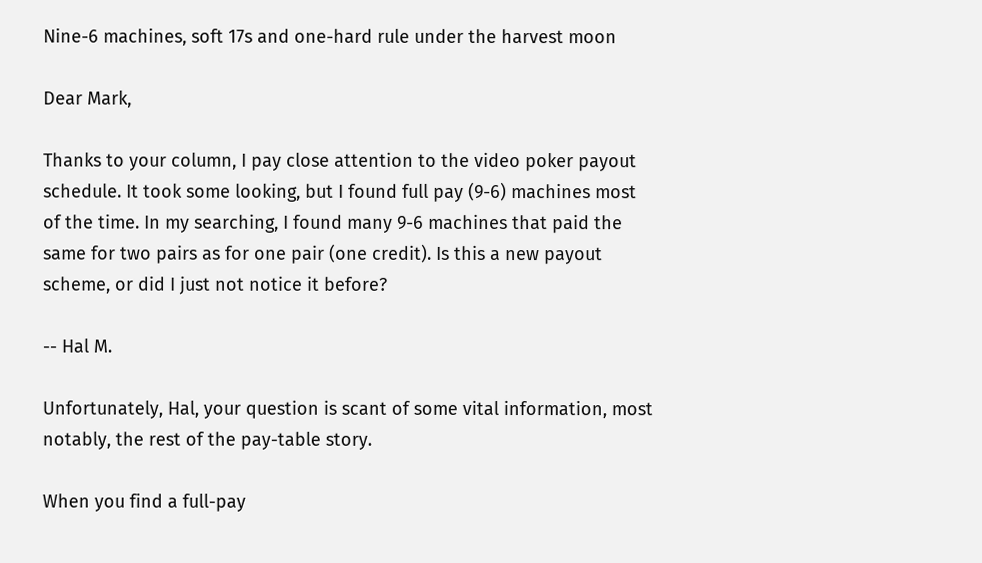Nine-6 machines, soft 17s and one-hard rule under the harvest moon

Dear Mark,

Thanks to your column, I pay close attention to the video poker payout schedule. It took some looking, but I found full pay (9-6) machines most of the time. In my searching, I found many 9-6 machines that paid the same for two pairs as for one pair (one credit). Is this a new payout scheme, or did I just not notice it before?

-- Hal M.

Unfortunately, Hal, your question is scant of some vital information, most notably, the rest of the pay-table story.

When you find a full-pay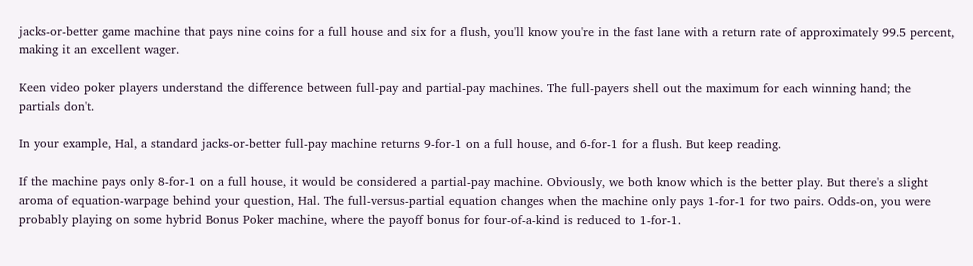jacks-or-better game machine that pays nine coins for a full house and six for a flush, you'll know you're in the fast lane with a return rate of approximately 99.5 percent, making it an excellent wager.

Keen video poker players understand the difference between full-pay and partial-pay machines. The full-payers shell out the maximum for each winning hand; the partials don't.

In your example, Hal, a standard jacks-or-better full-pay machine returns 9-for-1 on a full house, and 6-for-1 for a flush. But keep reading.

If the machine pays only 8-for-1 on a full house, it would be considered a partial-pay machine. Obviously, we both know which is the better play. But there's a slight aroma of equation-warpage behind your question, Hal. The full-versus-partial equation changes when the machine only pays 1-for-1 for two pairs. Odds-on, you were probably playing on some hybrid Bonus Poker machine, where the payoff bonus for four-of-a-kind is reduced to 1-for-1.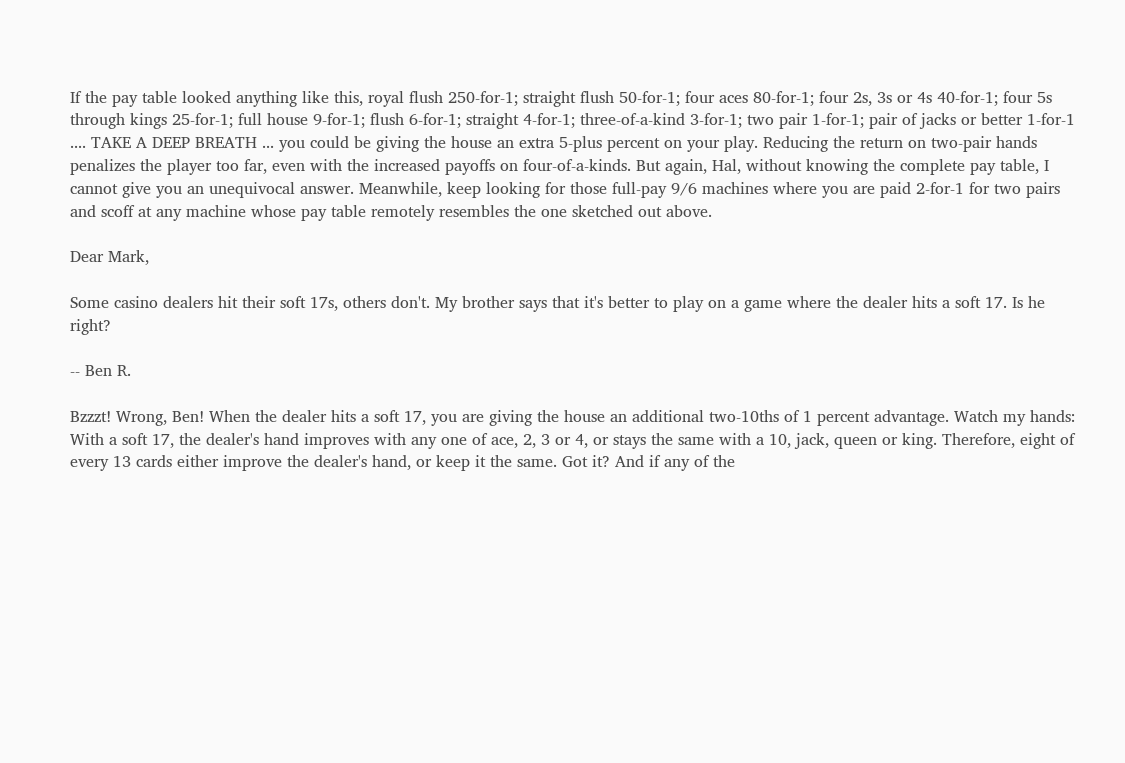If the pay table looked anything like this, royal flush 250-for-1; straight flush 50-for-1; four aces 80-for-1; four 2s, 3s or 4s 40-for-1; four 5s through kings 25-for-1; full house 9-for-1; flush 6-for-1; straight 4-for-1; three-of-a-kind 3-for-1; two pair 1-for-1; pair of jacks or better 1-for-1 .... TAKE A DEEP BREATH ... you could be giving the house an extra 5-plus percent on your play. Reducing the return on two-pair hands penalizes the player too far, even with the increased payoffs on four-of-a-kinds. But again, Hal, without knowing the complete pay table, I cannot give you an unequivocal answer. Meanwhile, keep looking for those full-pay 9/6 machines where you are paid 2-for-1 for two pairs and scoff at any machine whose pay table remotely resembles the one sketched out above.

Dear Mark,

Some casino dealers hit their soft 17s, others don't. My brother says that it's better to play on a game where the dealer hits a soft 17. Is he right?

-- Ben R.

Bzzzt! Wrong, Ben! When the dealer hits a soft 17, you are giving the house an additional two-10ths of 1 percent advantage. Watch my hands: With a soft 17, the dealer's hand improves with any one of ace, 2, 3 or 4, or stays the same with a 10, jack, queen or king. Therefore, eight of every 13 cards either improve the dealer's hand, or keep it the same. Got it? And if any of the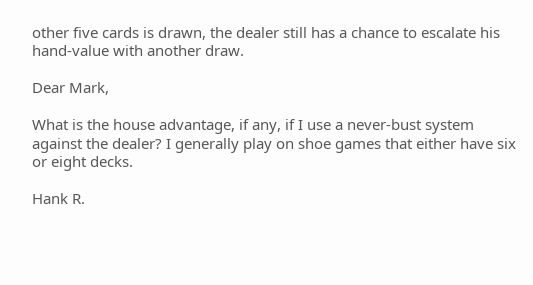other five cards is drawn, the dealer still has a chance to escalate his hand-value with another draw.

Dear Mark,

What is the house advantage, if any, if I use a never-bust system against the dealer? I generally play on shoe games that either have six or eight decks.

Hank R.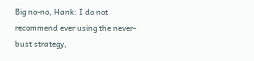Big no-no, Hank: I do not recommend ever using the never-bust strategy,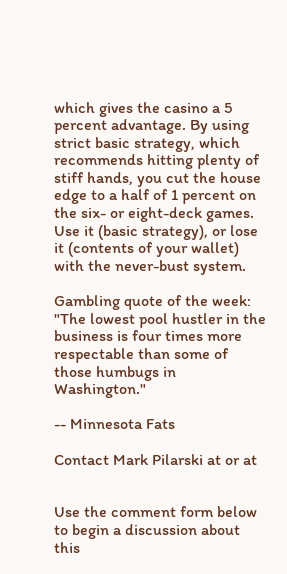which gives the casino a 5 percent advantage. By using strict basic strategy, which recommends hitting plenty of stiff hands, you cut the house edge to a half of 1 percent on the six- or eight-deck games. Use it (basic strategy), or lose it (contents of your wallet) with the never-bust system.

Gambling quote of the week: "The lowest pool hustler in the business is four times more respectable than some of those humbugs in Washington."

-- Minnesota Fats

Contact Mark Pilarski at or at


Use the comment form below to begin a discussion about this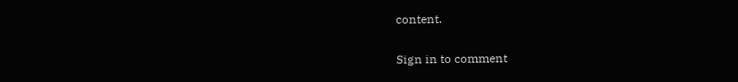content.

Sign in to comment